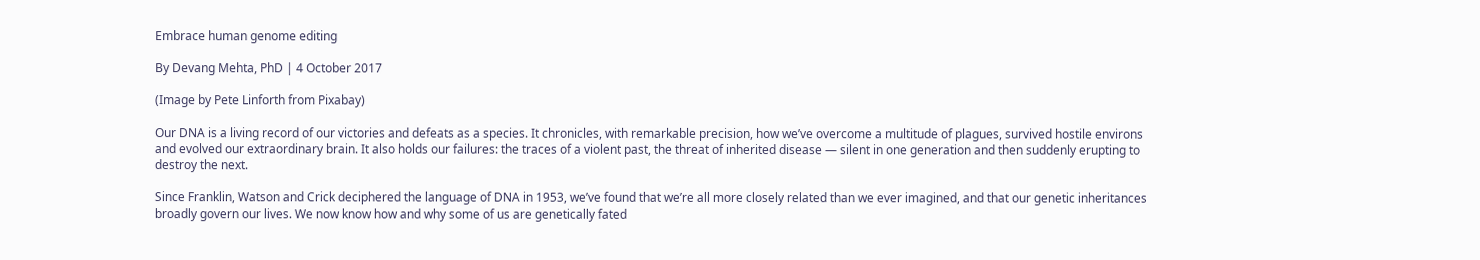Embrace human genome editing

By Devang Mehta, PhD | 4 October 2017

(Image by Pete Linforth from Pixabay)

Our DNA is a living record of our victories and defeats as a species. It chronicles, with remarkable precision, how we’ve overcome a multitude of plagues, survived hostile environs and evolved our extraordinary brain. It also holds our failures: the traces of a violent past, the threat of inherited disease — silent in one generation and then suddenly erupting to destroy the next.

Since Franklin, Watson and Crick deciphered the language of DNA in 1953, we’ve found that we’re all more closely related than we ever imagined, and that our genetic inheritances broadly govern our lives. We now know how and why some of us are genetically fated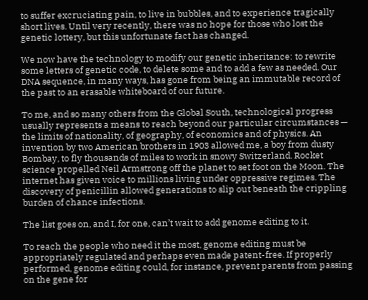to suffer excruciating pain, to live in bubbles, and to experience tragically short lives. Until very recently, there was no hope for those who lost the genetic lottery, but this unfortunate fact has changed.

We now have the technology to modify our genetic inheritance: to rewrite some letters of genetic code, to delete some and to add a few as needed. Our DNA sequence, in many ways, has gone from being an immutable record of the past to an erasable whiteboard of our future.

To me, and so many others from the Global South, technological progress usually represents a means to reach beyond our particular circumstances — the limits of nationality, of geography, of economics and of physics. An invention by two American brothers in 1903 allowed me, a boy from dusty Bombay, to fly thousands of miles to work in snowy Switzerland. Rocket science propelled Neil Armstrong off the planet to set foot on the Moon. The internet has given voice to millions living under oppressive regimes. The discovery of penicillin allowed generations to slip out beneath the crippling burden of chance infections.

The list goes on, and I, for one, can’t wait to add genome editing to it.

To reach the people who need it the most, genome editing must be appropriately regulated and perhaps even made patent-free. If properly performed, genome editing could, for instance, prevent parents from passing on the gene for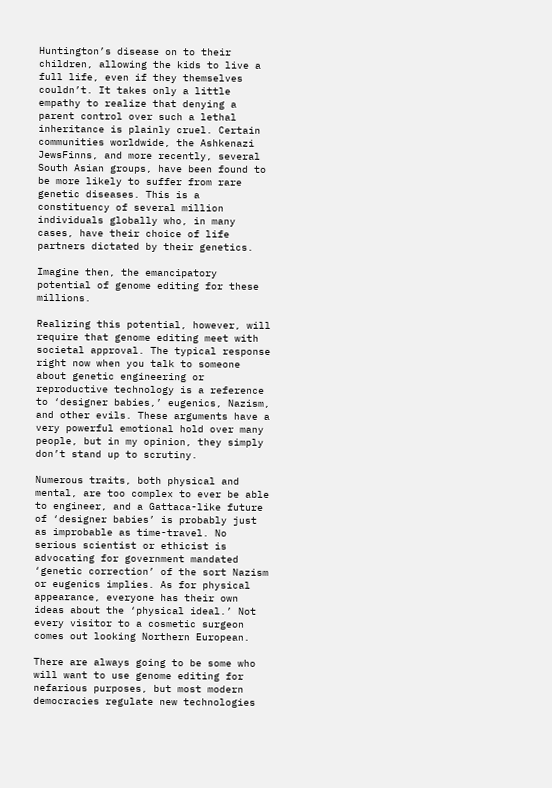Huntington’s disease on to their children, allowing the kids to live a full life, even if they themselves couldn’t. It takes only a little empathy to realize that denying a parent control over such a lethal inheritance is plainly cruel. Certain communities worldwide, the Ashkenazi JewsFinns, and more recently, several South Asian groups, have been found to be more likely to suffer from rare genetic diseases. This is a constituency of several million individuals globally who, in many cases, have their choice of life partners dictated by their genetics.

Imagine then, the emancipatory potential of genome editing for these millions.

Realizing this potential, however, will require that genome editing meet with societal approval. The typical response right now when you talk to someone about genetic engineering or reproductive technology is a reference to ‘designer babies,’ eugenics, Nazism, and other evils. These arguments have a very powerful emotional hold over many people, but in my opinion, they simply don’t stand up to scrutiny.

Numerous traits, both physical and mental, are too complex to ever be able to engineer, and a Gattaca-like future of ‘designer babies’ is probably just as improbable as time-travel. No serious scientist or ethicist is advocating for government mandated ‘genetic correction’ of the sort Nazism or eugenics implies. As for physical appearance, everyone has their own ideas about the ‘physical ideal.’ Not every visitor to a cosmetic surgeon comes out looking Northern European.

There are always going to be some who will want to use genome editing for nefarious purposes, but most modern democracies regulate new technologies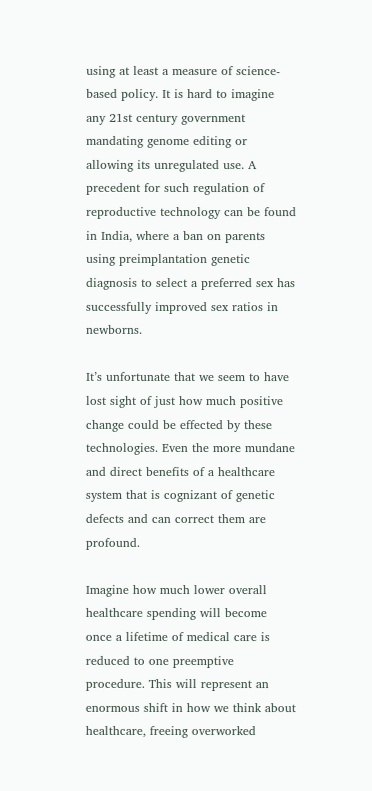using at least a measure of science-based policy. It is hard to imagine any 21st century government mandating genome editing or allowing its unregulated use. A precedent for such regulation of reproductive technology can be found in India, where a ban on parents using preimplantation genetic diagnosis to select a preferred sex has successfully improved sex ratios in newborns.

It’s unfortunate that we seem to have lost sight of just how much positive change could be effected by these technologies. Even the more mundane and direct benefits of a healthcare system that is cognizant of genetic defects and can correct them are profound.

Imagine how much lower overall healthcare spending will become once a lifetime of medical care is reduced to one preemptive procedure. This will represent an enormous shift in how we think about healthcare, freeing overworked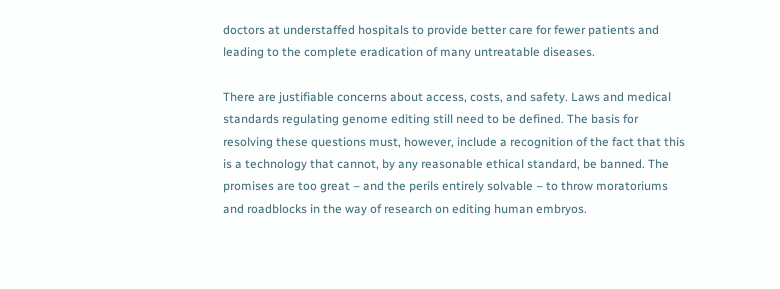doctors at understaffed hospitals to provide better care for fewer patients and leading to the complete eradication of many untreatable diseases.

There are justifiable concerns about access, costs, and safety. Laws and medical standards regulating genome editing still need to be defined. The basis for resolving these questions must, however, include a recognition of the fact that this is a technology that cannot, by any reasonable ethical standard, be banned. The promises are too great – and the perils entirely solvable – to throw moratoriums and roadblocks in the way of research on editing human embryos.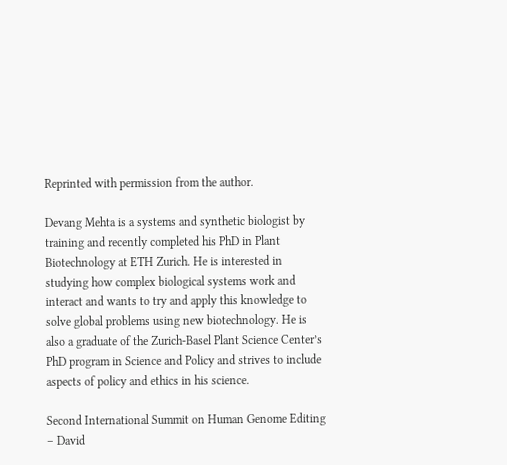Reprinted with permission from the author.

Devang Mehta is a systems and synthetic biologist by training and recently completed his PhD in Plant Biotechnology at ETH Zurich. He is interested in studying how complex biological systems work and interact and wants to try and apply this knowledge to solve global problems using new biotechnology. He is also a graduate of the Zurich-Basel Plant Science Center’s PhD program in Science and Policy and strives to include aspects of policy and ethics in his science.

Second International Summit on Human Genome Editing – David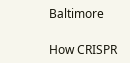Baltimore

How CRISPR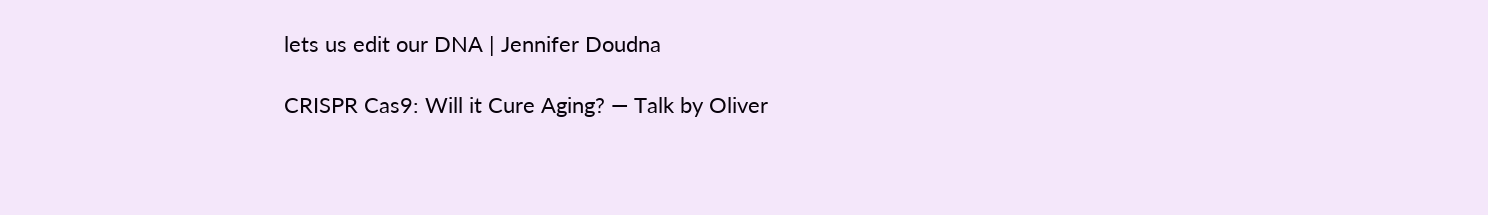lets us edit our DNA | Jennifer Doudna

CRISPR Cas9: Will it Cure Aging? — Talk by Oliver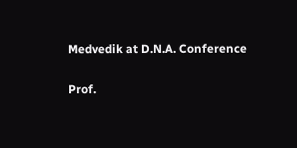Medvedik at D.N.A. Conference

Prof.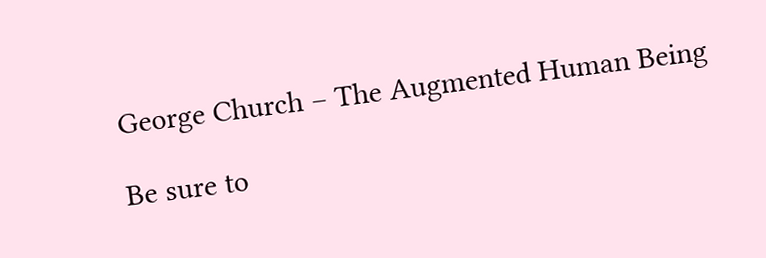George Church – The Augmented Human Being

Be sure to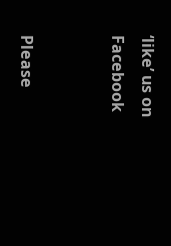‘like’ us on Facebook


Please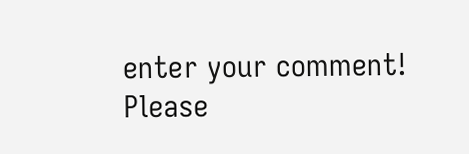enter your comment!
Please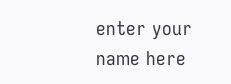enter your name here